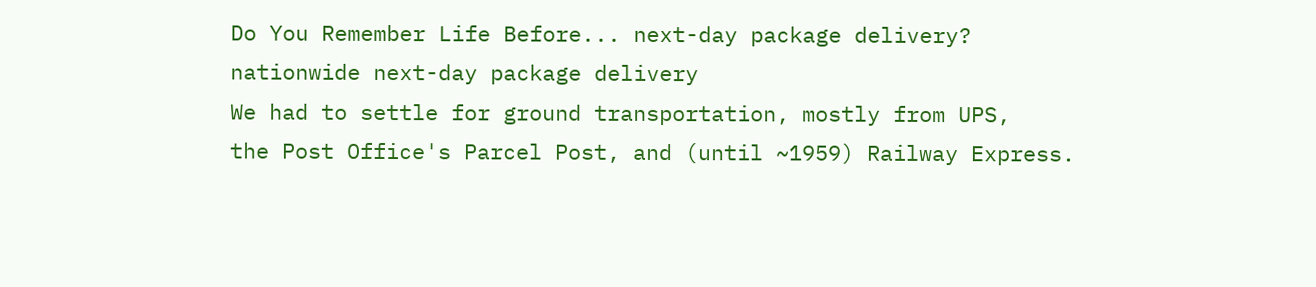Do You Remember Life Before... next-day package delivery?
nationwide next-day package delivery
We had to settle for ground transportation, mostly from UPS,
the Post Office's Parcel Post, and (until ~1959) Railway Express.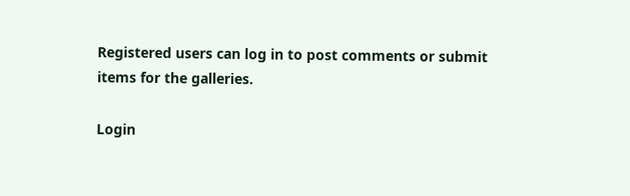Registered users can log in to post comments or submit items for the galleries.

Login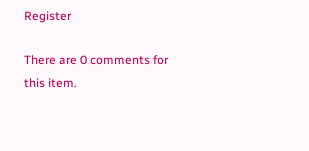Register

There are 0 comments for this item.